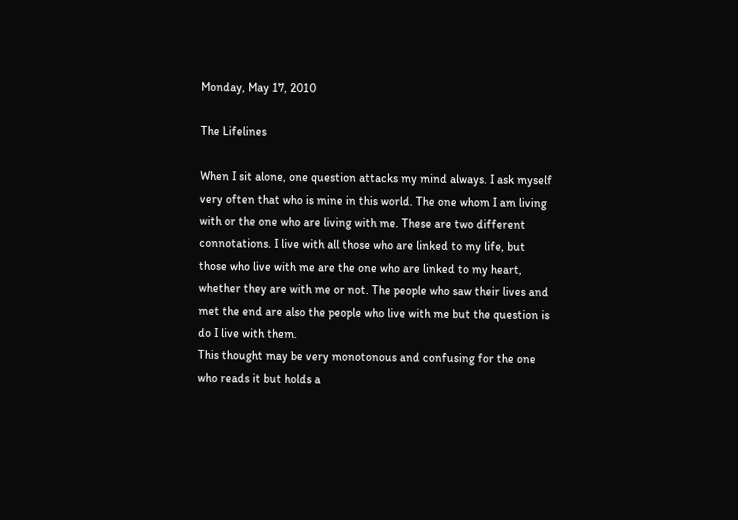Monday, May 17, 2010

The Lifelines

When I sit alone, one question attacks my mind always. I ask myself very often that who is mine in this world. The one whom I am living with or the one who are living with me. These are two different connotations. I live with all those who are linked to my life, but those who live with me are the one who are linked to my heart, whether they are with me or not. The people who saw their lives and met the end are also the people who live with me but the question is do I live with them.
This thought may be very monotonous and confusing for the one who reads it but holds a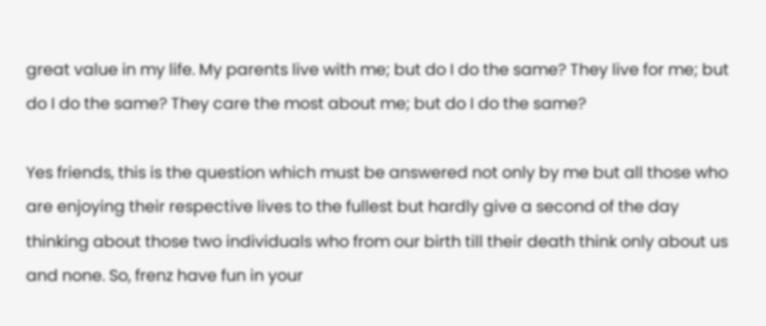great value in my life. My parents live with me; but do I do the same? They live for me; but do I do the same? They care the most about me; but do I do the same?

Yes friends, this is the question which must be answered not only by me but all those who are enjoying their respective lives to the fullest but hardly give a second of the day thinking about those two individuals who from our birth till their death think only about us and none. So, frenz have fun in your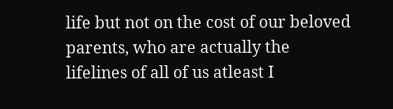life but not on the cost of our beloved parents, who are actually the lifelines of all of us atleast I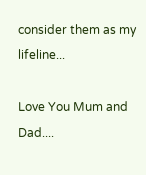consider them as my lifeline...

Love You Mum and Dad....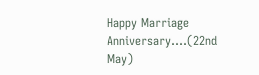Happy Marriage Anniversary....(22nd May)